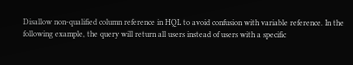Disallow non-qualified column reference in HQL to avoid confusion with variable reference. In the following example, the query will return all users instead of users with a specific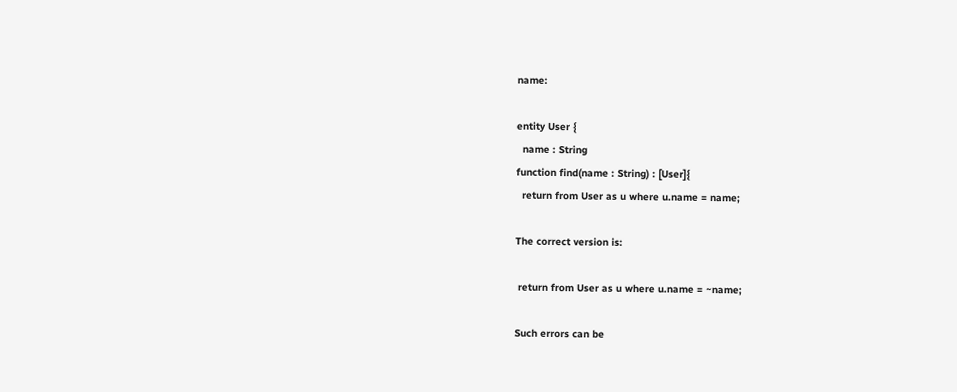name:

entity User {
  name : String
function find(name : String) : [User]{
  return from User as u where u.name = name;

The correct version is:

 return from User as u where u.name = ~name;

Such errors can be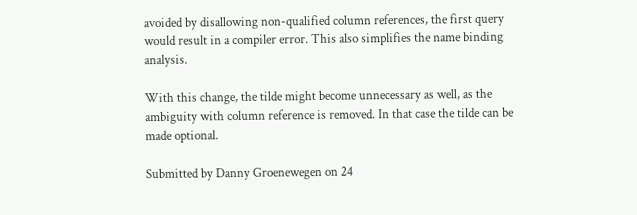avoided by disallowing non-qualified column references, the first query would result in a compiler error. This also simplifies the name binding analysis.

With this change, the tilde might become unnecessary as well, as the ambiguity with column reference is removed. In that case the tilde can be made optional.

Submitted by Danny Groenewegen on 24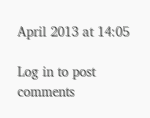April 2013 at 14:05

Log in to post comments